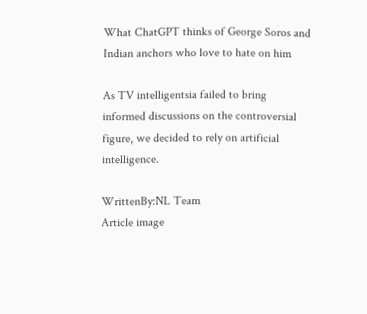What ChatGPT thinks of George Soros and Indian anchors who love to hate on him

As TV intelligentsia failed to bring informed discussions on the controversial figure, we decided to rely on artificial intelligence.

WrittenBy:NL Team
Article image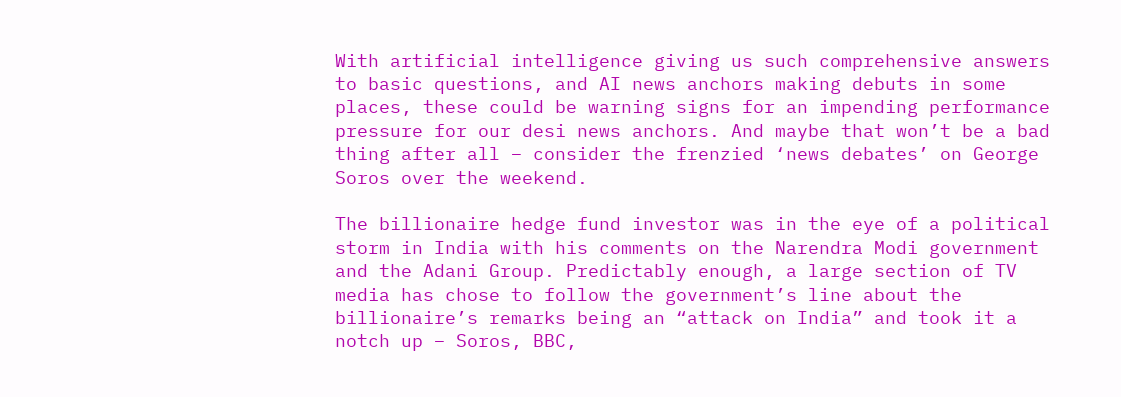With artificial intelligence giving us such comprehensive answers to basic questions, and AI news anchors making debuts in some places, these could be warning signs for an impending performance pressure for our desi news anchors. And maybe that won’t be a bad thing after all – consider the frenzied ‘news debates’ on George Soros over the weekend.

The billionaire hedge fund investor was in the eye of a political storm in India with his comments on the Narendra Modi government and the Adani Group. Predictably enough, a large section of TV media has chose to follow the government’s line about the billionaire’s remarks being an “attack on India” and took it a notch up – Soros, BBC,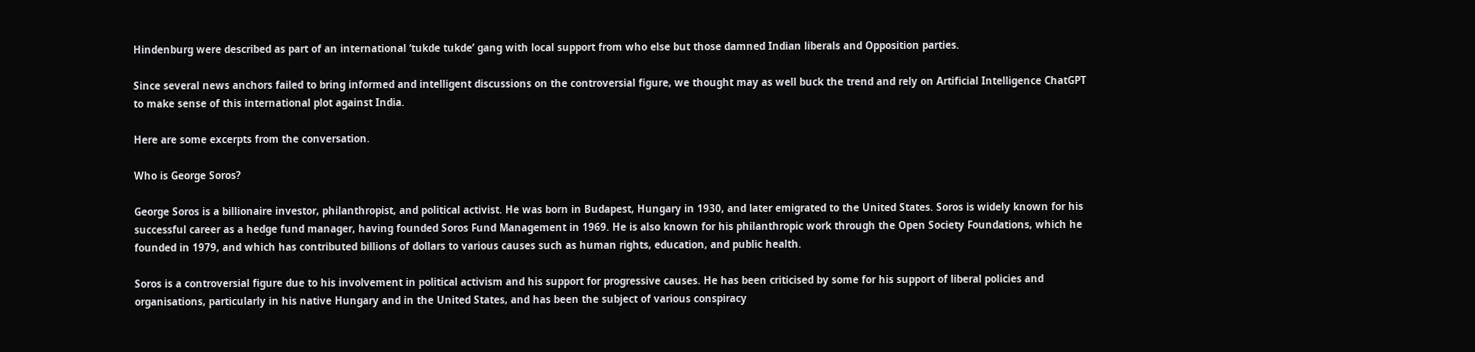Hindenburg were described as part of an international ‘tukde tukde’ gang with local support from who else but those damned Indian liberals and Opposition parties.

Since several news anchors failed to bring informed and intelligent discussions on the controversial figure, we thought may as well buck the trend and rely on Artificial Intelligence ChatGPT to make sense of this international plot against India.

Here are some excerpts from the conversation.

Who is George Soros?

George Soros is a billionaire investor, philanthropist, and political activist. He was born in Budapest, Hungary in 1930, and later emigrated to the United States. Soros is widely known for his successful career as a hedge fund manager, having founded Soros Fund Management in 1969. He is also known for his philanthropic work through the Open Society Foundations, which he founded in 1979, and which has contributed billions of dollars to various causes such as human rights, education, and public health.

Soros is a controversial figure due to his involvement in political activism and his support for progressive causes. He has been criticised by some for his support of liberal policies and organisations, particularly in his native Hungary and in the United States, and has been the subject of various conspiracy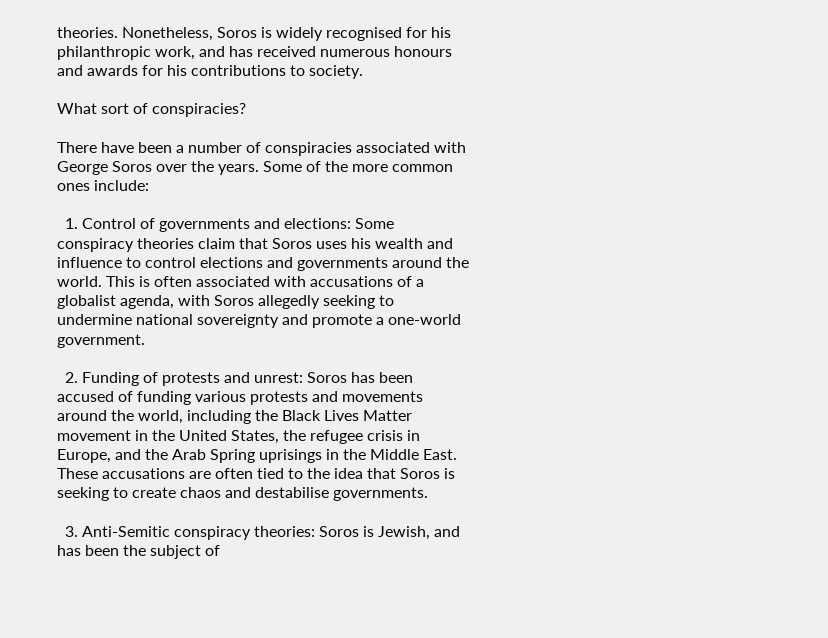theories. Nonetheless, Soros is widely recognised for his philanthropic work, and has received numerous honours and awards for his contributions to society.

What sort of conspiracies?

There have been a number of conspiracies associated with George Soros over the years. Some of the more common ones include:

  1. Control of governments and elections: Some conspiracy theories claim that Soros uses his wealth and influence to control elections and governments around the world. This is often associated with accusations of a globalist agenda, with Soros allegedly seeking to undermine national sovereignty and promote a one-world government.

  2. Funding of protests and unrest: Soros has been accused of funding various protests and movements around the world, including the Black Lives Matter movement in the United States, the refugee crisis in Europe, and the Arab Spring uprisings in the Middle East. These accusations are often tied to the idea that Soros is seeking to create chaos and destabilise governments.

  3. Anti-Semitic conspiracy theories: Soros is Jewish, and has been the subject of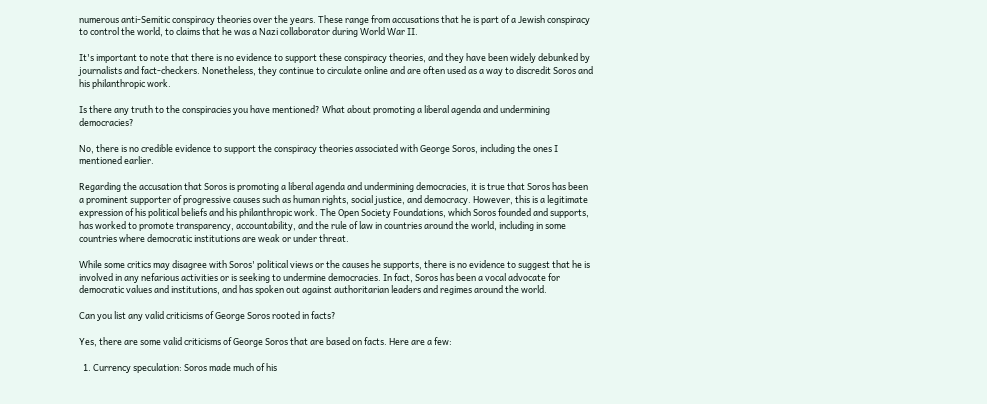numerous anti-Semitic conspiracy theories over the years. These range from accusations that he is part of a Jewish conspiracy to control the world, to claims that he was a Nazi collaborator during World War II.

It's important to note that there is no evidence to support these conspiracy theories, and they have been widely debunked by journalists and fact-checkers. Nonetheless, they continue to circulate online and are often used as a way to discredit Soros and his philanthropic work.

Is there any truth to the conspiracies you have mentioned? What about promoting a liberal agenda and undermining democracies?

No, there is no credible evidence to support the conspiracy theories associated with George Soros, including the ones I mentioned earlier.

Regarding the accusation that Soros is promoting a liberal agenda and undermining democracies, it is true that Soros has been a prominent supporter of progressive causes such as human rights, social justice, and democracy. However, this is a legitimate expression of his political beliefs and his philanthropic work. The Open Society Foundations, which Soros founded and supports, has worked to promote transparency, accountability, and the rule of law in countries around the world, including in some countries where democratic institutions are weak or under threat.

While some critics may disagree with Soros' political views or the causes he supports, there is no evidence to suggest that he is involved in any nefarious activities or is seeking to undermine democracies. In fact, Soros has been a vocal advocate for democratic values and institutions, and has spoken out against authoritarian leaders and regimes around the world.

Can you list any valid criticisms of George Soros rooted in facts?

Yes, there are some valid criticisms of George Soros that are based on facts. Here are a few:

  1. Currency speculation: Soros made much of his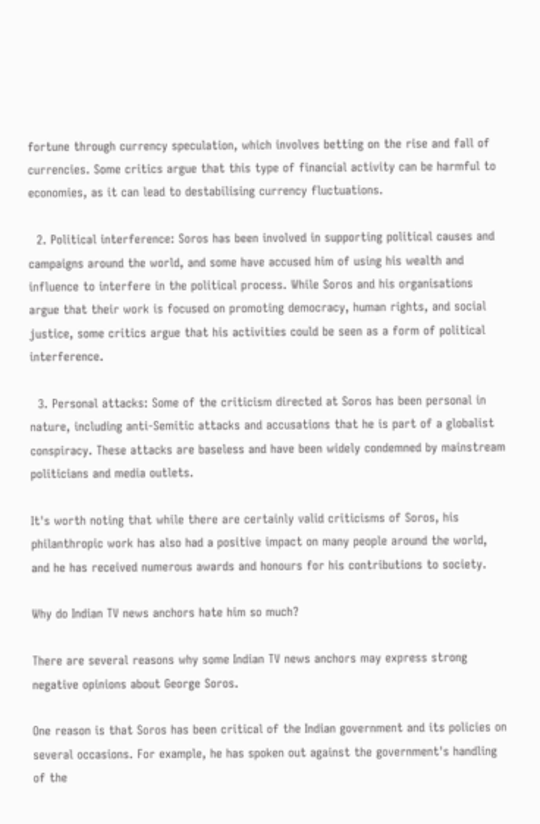fortune through currency speculation, which involves betting on the rise and fall of currencies. Some critics argue that this type of financial activity can be harmful to economies, as it can lead to destabilising currency fluctuations.

  2. Political interference: Soros has been involved in supporting political causes and campaigns around the world, and some have accused him of using his wealth and influence to interfere in the political process. While Soros and his organisations argue that their work is focused on promoting democracy, human rights, and social justice, some critics argue that his activities could be seen as a form of political interference.

  3. Personal attacks: Some of the criticism directed at Soros has been personal in nature, including anti-Semitic attacks and accusations that he is part of a globalist conspiracy. These attacks are baseless and have been widely condemned by mainstream politicians and media outlets.

It's worth noting that while there are certainly valid criticisms of Soros, his philanthropic work has also had a positive impact on many people around the world, and he has received numerous awards and honours for his contributions to society.

Why do Indian TV news anchors hate him so much?

There are several reasons why some Indian TV news anchors may express strong negative opinions about George Soros.

One reason is that Soros has been critical of the Indian government and its policies on several occasions. For example, he has spoken out against the government's handling of the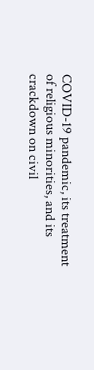COVID-19 pandemic, its treatment of religious minorities, and its crackdown on civil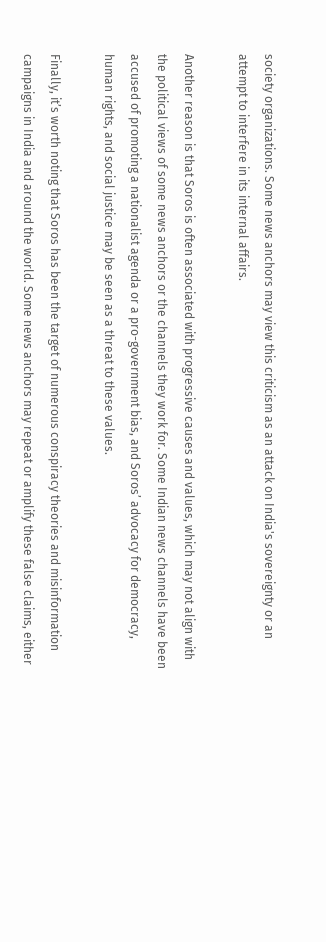society organizations. Some news anchors may view this criticism as an attack on India's sovereignty or an attempt to interfere in its internal affairs.

Another reason is that Soros is often associated with progressive causes and values, which may not align with the political views of some news anchors or the channels they work for. Some Indian news channels have been accused of promoting a nationalist agenda or a pro-government bias, and Soros’ advocacy for democracy, human rights, and social justice may be seen as a threat to these values.

Finally, it’s worth noting that Soros has been the target of numerous conspiracy theories and misinformation campaigns in India and around the world. Some news anchors may repeat or amplify these false claims, either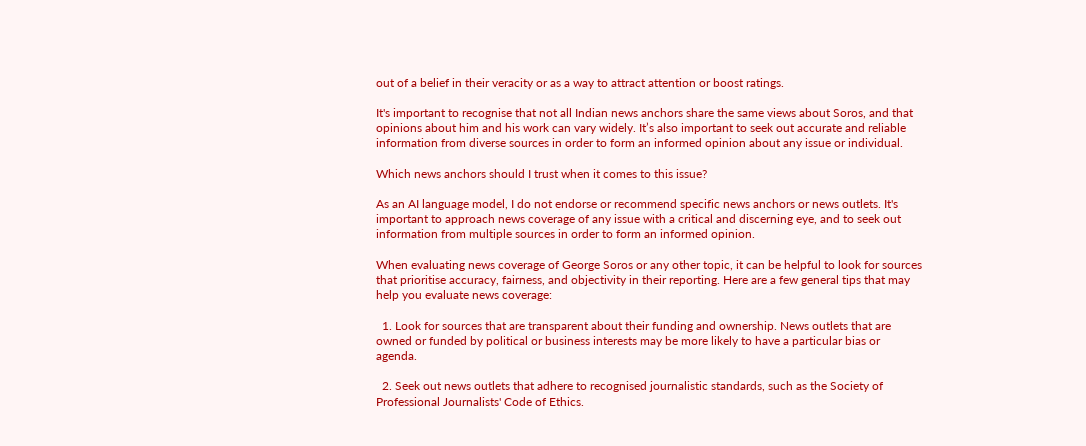out of a belief in their veracity or as a way to attract attention or boost ratings.

It's important to recognise that not all Indian news anchors share the same views about Soros, and that opinions about him and his work can vary widely. It’s also important to seek out accurate and reliable information from diverse sources in order to form an informed opinion about any issue or individual.

Which news anchors should I trust when it comes to this issue?

As an AI language model, I do not endorse or recommend specific news anchors or news outlets. It's important to approach news coverage of any issue with a critical and discerning eye, and to seek out information from multiple sources in order to form an informed opinion.

When evaluating news coverage of George Soros or any other topic, it can be helpful to look for sources that prioritise accuracy, fairness, and objectivity in their reporting. Here are a few general tips that may help you evaluate news coverage:

  1. Look for sources that are transparent about their funding and ownership. News outlets that are owned or funded by political or business interests may be more likely to have a particular bias or agenda.

  2. Seek out news outlets that adhere to recognised journalistic standards, such as the Society of Professional Journalists' Code of Ethics.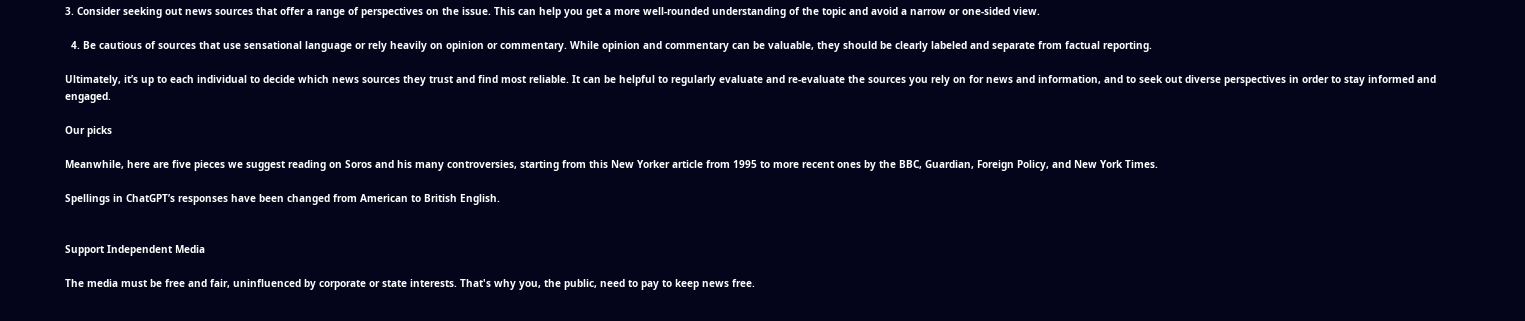3. Consider seeking out news sources that offer a range of perspectives on the issue. This can help you get a more well-rounded understanding of the topic and avoid a narrow or one-sided view.

  4. Be cautious of sources that use sensational language or rely heavily on opinion or commentary. While opinion and commentary can be valuable, they should be clearly labeled and separate from factual reporting.

Ultimately, it’s up to each individual to decide which news sources they trust and find most reliable. It can be helpful to regularly evaluate and re-evaluate the sources you rely on for news and information, and to seek out diverse perspectives in order to stay informed and engaged.

Our picks

Meanwhile, here are five pieces we suggest reading on Soros and his many controversies, starting from this New Yorker article from 1995 to more recent ones by the BBC, Guardian, Foreign Policy, and New York Times.

Spellings in ChatGPT’s responses have been changed from American to British English.


Support Independent Media

The media must be free and fair, uninfluenced by corporate or state interests. That's why you, the public, need to pay to keep news free.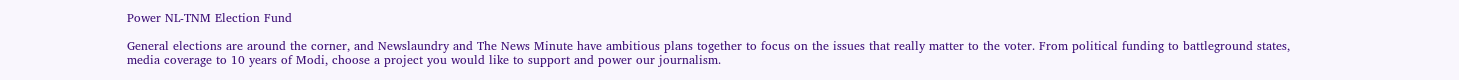Power NL-TNM Election Fund

General elections are around the corner, and Newslaundry and The News Minute have ambitious plans together to focus on the issues that really matter to the voter. From political funding to battleground states, media coverage to 10 years of Modi, choose a project you would like to support and power our journalism.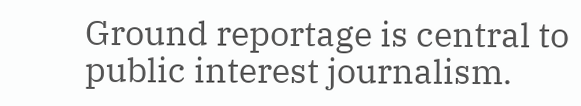Ground reportage is central to public interest journalism.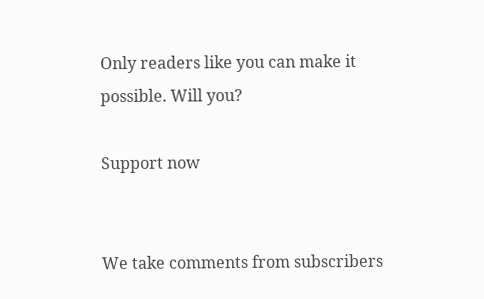Only readers like you can make it possible. Will you?

Support now


We take comments from subscribers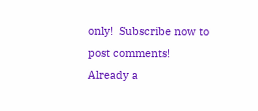only!  Subscribe now to post comments!
Already a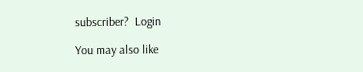subscriber?  Login

You may also like